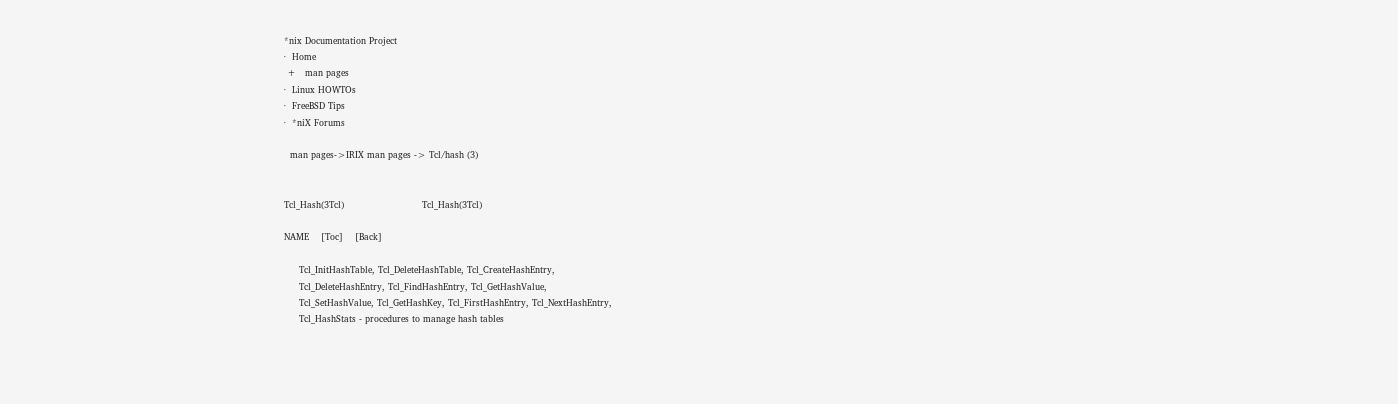*nix Documentation Project
·  Home
 +   man pages
·  Linux HOWTOs
·  FreeBSD Tips
·  *niX Forums

  man pages->IRIX man pages -> Tcl/hash (3)


Tcl_Hash(3Tcl)                          Tcl_Hash(3Tcl)

NAME    [Toc]    [Back]

     Tcl_InitHashTable, Tcl_DeleteHashTable, Tcl_CreateHashEntry,
     Tcl_DeleteHashEntry, Tcl_FindHashEntry, Tcl_GetHashValue,
     Tcl_SetHashValue, Tcl_GetHashKey, Tcl_FirstHashEntry, Tcl_NextHashEntry,
     Tcl_HashStats - procedures to manage hash tables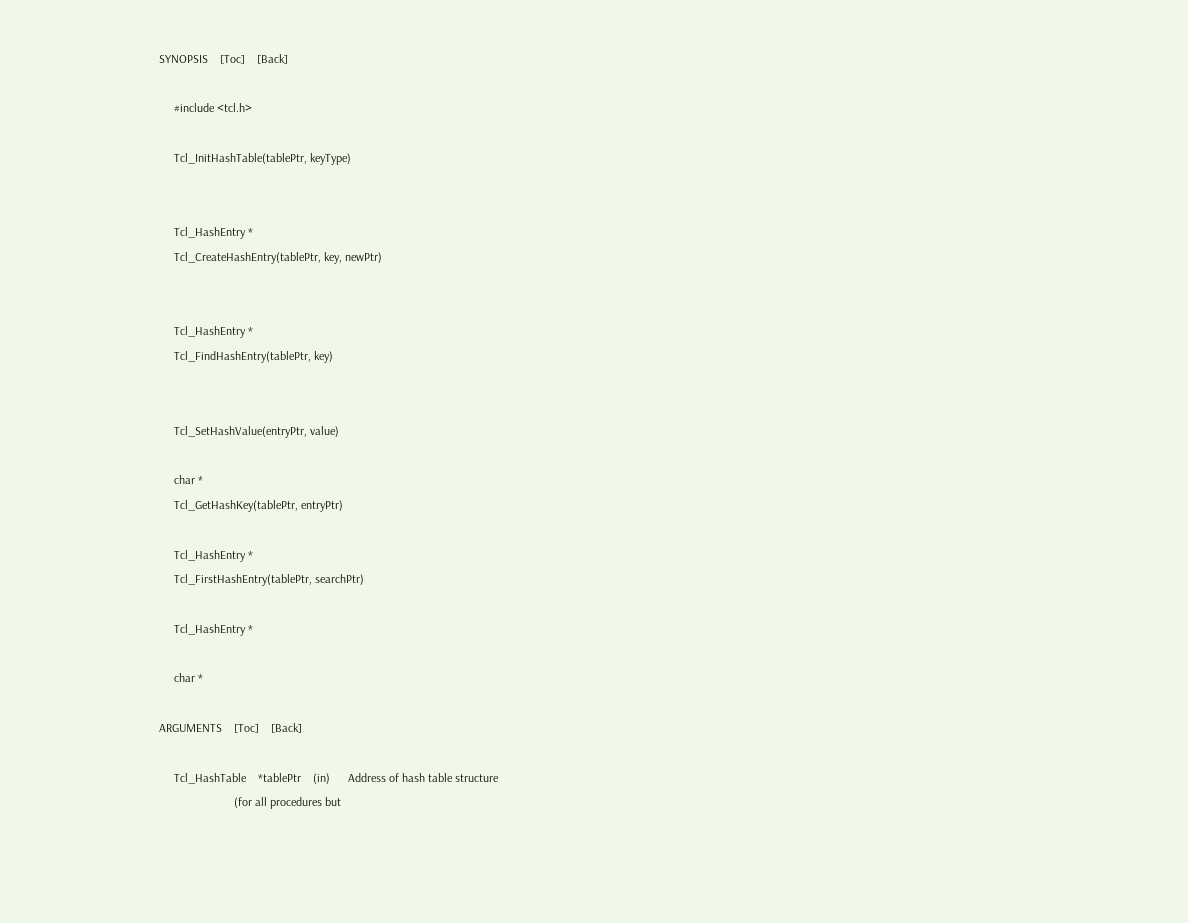SYNOPSIS    [Toc]    [Back]

     #include <tcl.h>

     Tcl_InitHashTable(tablePtr, keyType)


     Tcl_HashEntry *
     Tcl_CreateHashEntry(tablePtr, key, newPtr)


     Tcl_HashEntry *
     Tcl_FindHashEntry(tablePtr, key)


     Tcl_SetHashValue(entryPtr, value)

     char *
     Tcl_GetHashKey(tablePtr, entryPtr)

     Tcl_HashEntry *
     Tcl_FirstHashEntry(tablePtr, searchPtr)

     Tcl_HashEntry *

     char *

ARGUMENTS    [Toc]    [Back]

     Tcl_HashTable    *tablePtr    (in)      Address of hash table structure
                         (for all procedures but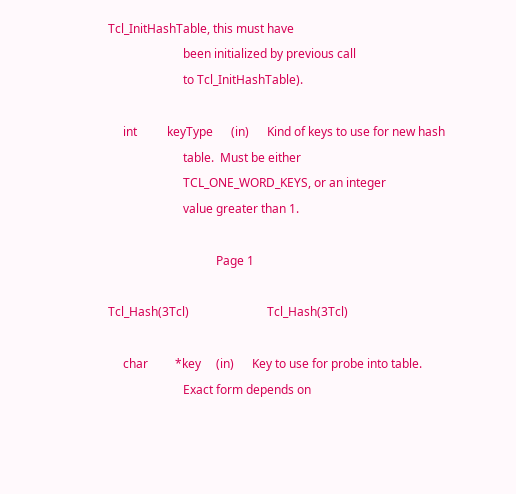Tcl_InitHashTable, this must have
                         been initialized by previous call
                         to Tcl_InitHashTable).

     int          keyType      (in)      Kind of keys to use for new hash
                         table.  Must be either
                         TCL_ONE_WORD_KEYS, or an integer
                         value greater than 1.

                                    Page 1

Tcl_Hash(3Tcl)                          Tcl_Hash(3Tcl)

     char         *key     (in)      Key to use for probe into table.
                         Exact form depends on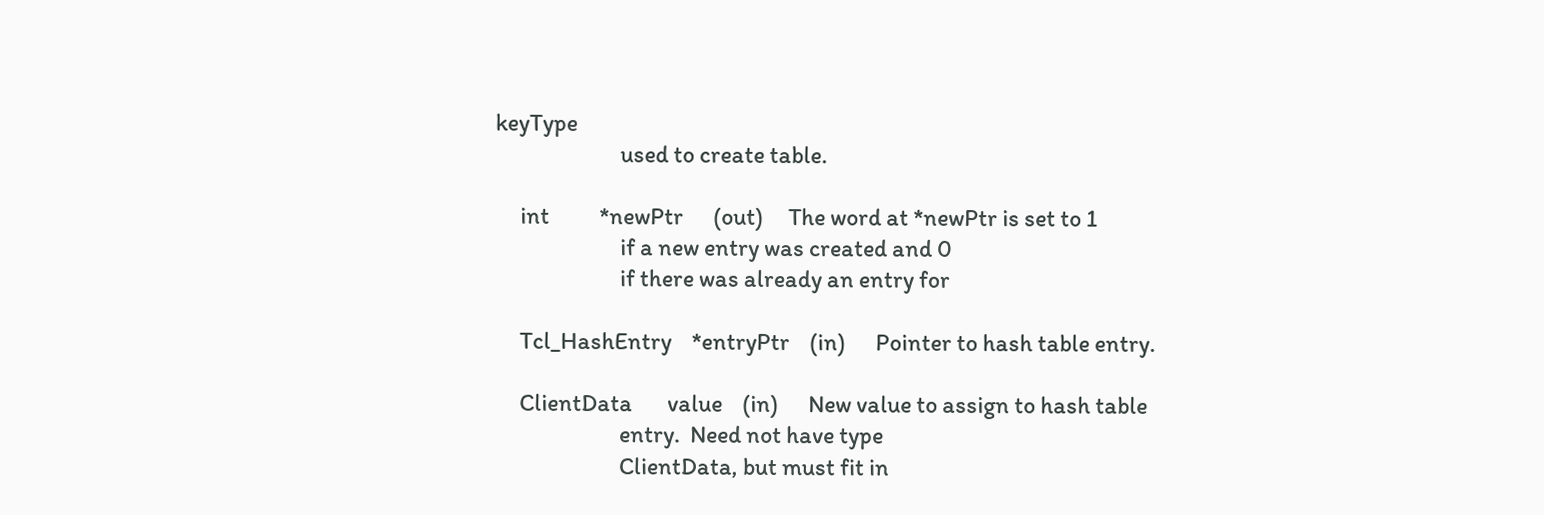keyType
                         used to create table.

     int          *newPtr      (out)     The word at *newPtr is set to 1
                         if a new entry was created and 0
                         if there was already an entry for

     Tcl_HashEntry    *entryPtr    (in)      Pointer to hash table entry.

     ClientData       value    (in)      New value to assign to hash table
                         entry.  Need not have type
                         ClientData, but must fit in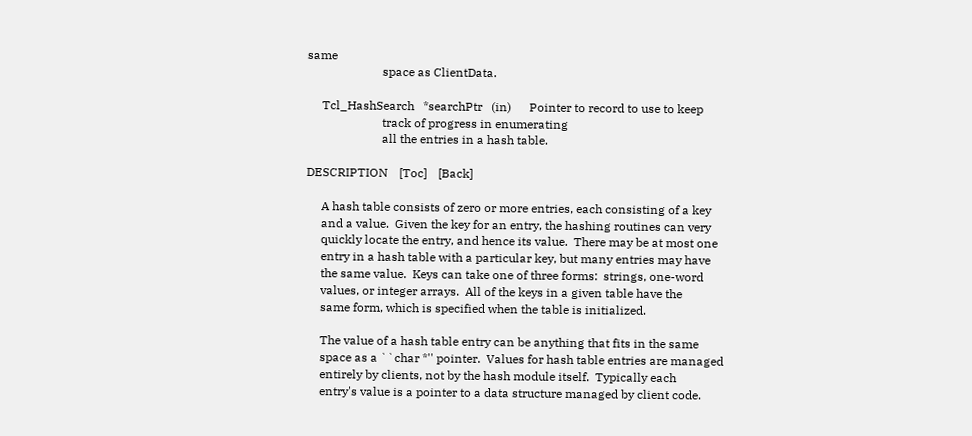same
                         space as ClientData.

     Tcl_HashSearch   *searchPtr   (in)      Pointer to record to use to keep
                         track of progress in enumerating
                         all the entries in a hash table.

DESCRIPTION    [Toc]    [Back]

     A hash table consists of zero or more entries, each consisting of a key
     and a value.  Given the key for an entry, the hashing routines can very
     quickly locate the entry, and hence its value.  There may be at most one
     entry in a hash table with a particular key, but many entries may have
     the same value.  Keys can take one of three forms:  strings, one-word
     values, or integer arrays.  All of the keys in a given table have the
     same form, which is specified when the table is initialized.

     The value of a hash table entry can be anything that fits in the same
     space as a ``char *'' pointer.  Values for hash table entries are managed
     entirely by clients, not by the hash module itself.  Typically each
     entry's value is a pointer to a data structure managed by client code.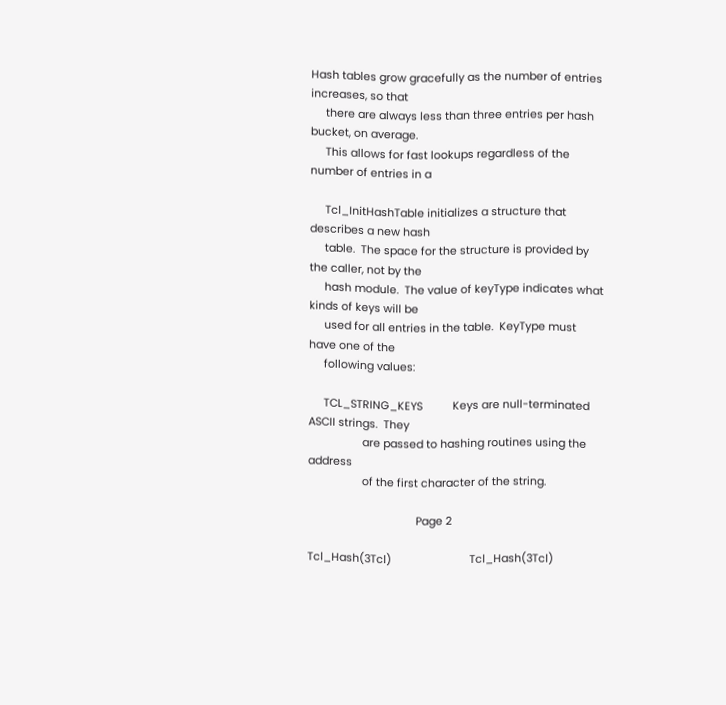Hash tables grow gracefully as the number of entries increases, so that
     there are always less than three entries per hash bucket, on average.
     This allows for fast lookups regardless of the number of entries in a

     Tcl_InitHashTable initializes a structure that describes a new hash
     table.  The space for the structure is provided by the caller, not by the
     hash module.  The value of keyType indicates what kinds of keys will be
     used for all entries in the table.  KeyType must have one of the
     following values:

     TCL_STRING_KEYS          Keys are null-terminated ASCII strings.  They
                  are passed to hashing routines using the address
                  of the first character of the string.

                                    Page 2

Tcl_Hash(3Tcl)                          Tcl_Hash(3Tcl)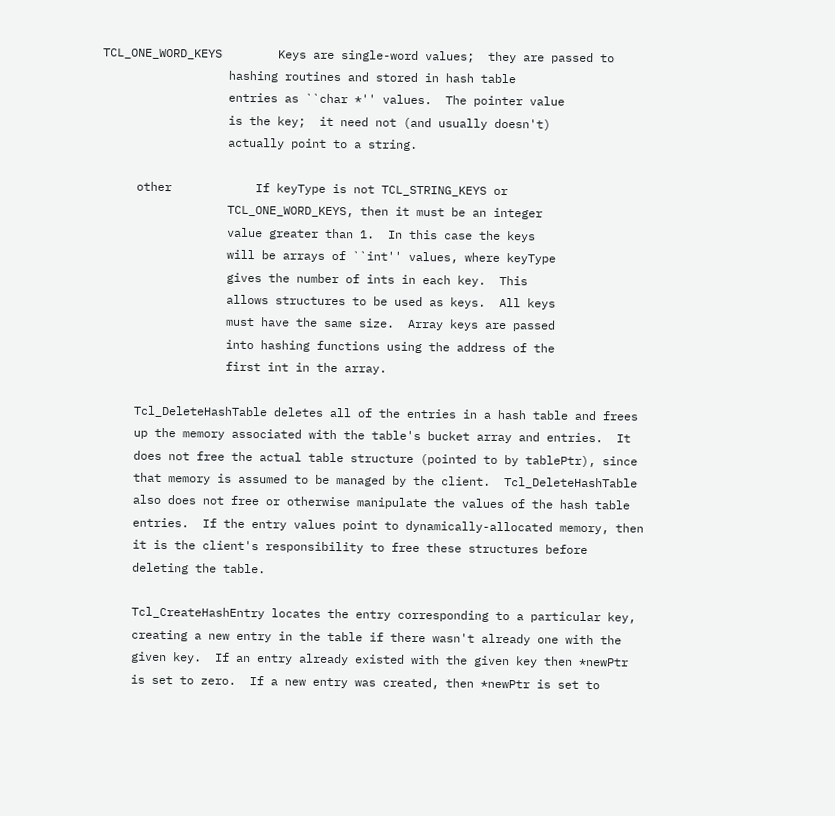TCL_ONE_WORD_KEYS        Keys are single-word values;  they are passed to
                  hashing routines and stored in hash table
                  entries as ``char *'' values.  The pointer value
                  is the key;  it need not (and usually doesn't)
                  actually point to a string.

     other            If keyType is not TCL_STRING_KEYS or
                  TCL_ONE_WORD_KEYS, then it must be an integer
                  value greater than 1.  In this case the keys
                  will be arrays of ``int'' values, where keyType
                  gives the number of ints in each key.  This
                  allows structures to be used as keys.  All keys
                  must have the same size.  Array keys are passed
                  into hashing functions using the address of the
                  first int in the array.

     Tcl_DeleteHashTable deletes all of the entries in a hash table and frees
     up the memory associated with the table's bucket array and entries.  It
     does not free the actual table structure (pointed to by tablePtr), since
     that memory is assumed to be managed by the client.  Tcl_DeleteHashTable
     also does not free or otherwise manipulate the values of the hash table
     entries.  If the entry values point to dynamically-allocated memory, then
     it is the client's responsibility to free these structures before
     deleting the table.

     Tcl_CreateHashEntry locates the entry corresponding to a particular key,
     creating a new entry in the table if there wasn't already one with the
     given key.  If an entry already existed with the given key then *newPtr
     is set to zero.  If a new entry was created, then *newPtr is set to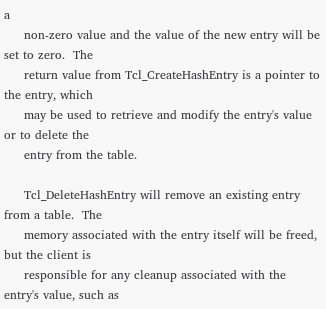a
     non-zero value and the value of the new entry will be set to zero.  The
     return value from Tcl_CreateHashEntry is a pointer to the entry, which
     may be used to retrieve and modify the entry's value or to delete the
     entry from the table.

     Tcl_DeleteHashEntry will remove an existing entry from a table.  The
     memory associated with the entry itself will be freed, but the client is
     responsible for any cleanup associated with the entry's value, such as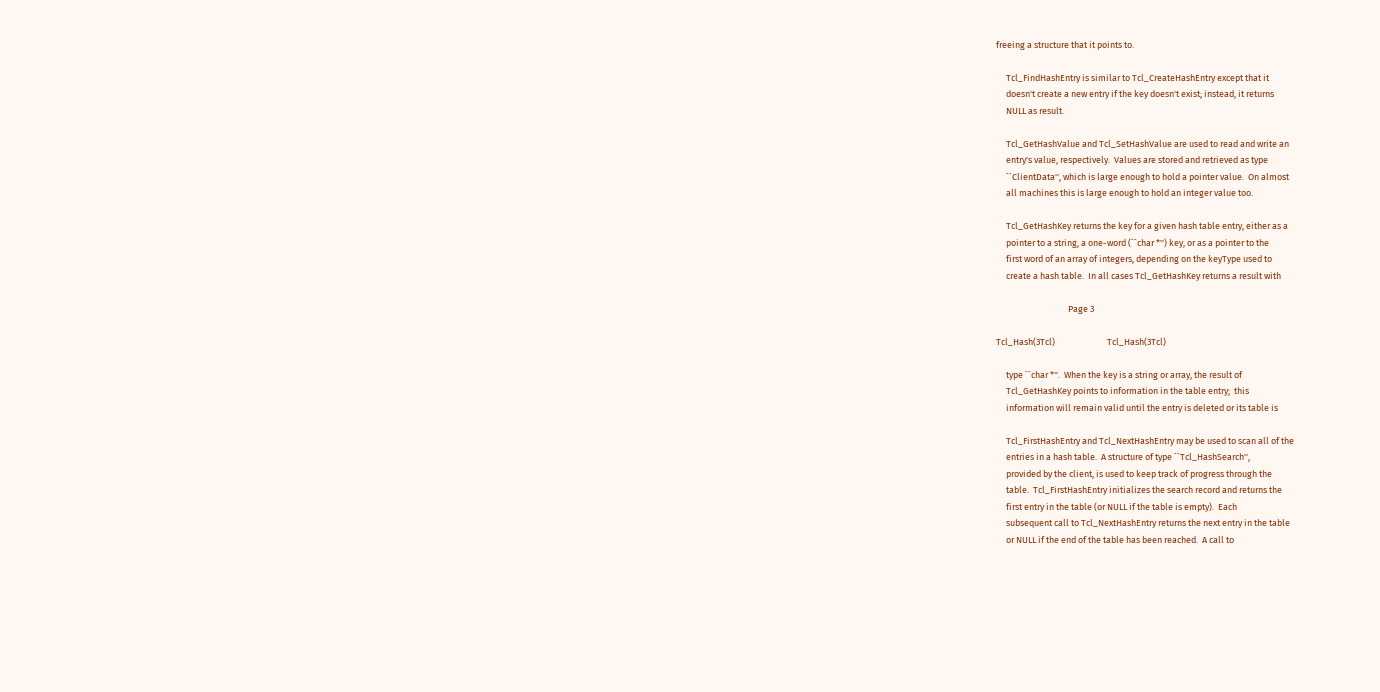freeing a structure that it points to.

     Tcl_FindHashEntry is similar to Tcl_CreateHashEntry except that it
     doesn't create a new entry if the key doesn't exist; instead, it returns
     NULL as result.

     Tcl_GetHashValue and Tcl_SetHashValue are used to read and write an
     entry's value, respectively.  Values are stored and retrieved as type
     ``ClientData'', which is large enough to hold a pointer value.  On almost
     all machines this is large enough to hold an integer value too.

     Tcl_GetHashKey returns the key for a given hash table entry, either as a
     pointer to a string, a one-word (``char *'') key, or as a pointer to the
     first word of an array of integers, depending on the keyType used to
     create a hash table.  In all cases Tcl_GetHashKey returns a result with

                                    Page 3

Tcl_Hash(3Tcl)                          Tcl_Hash(3Tcl)

     type ``char *''.  When the key is a string or array, the result of
     Tcl_GetHashKey points to information in the table entry;  this
     information will remain valid until the entry is deleted or its table is

     Tcl_FirstHashEntry and Tcl_NextHashEntry may be used to scan all of the
     entries in a hash table.  A structure of type ``Tcl_HashSearch'',
     provided by the client, is used to keep track of progress through the
     table.  Tcl_FirstHashEntry initializes the search record and returns the
     first entry in the table (or NULL if the table is empty).  Each
     subsequent call to Tcl_NextHashEntry returns the next entry in the table
     or NULL if the end of the table has been reached.  A call to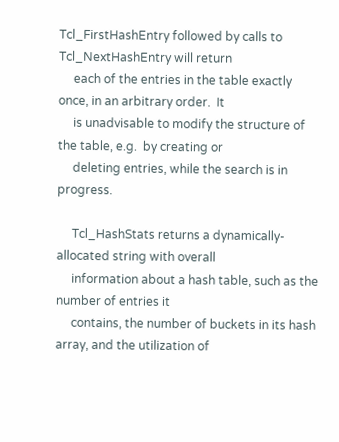Tcl_FirstHashEntry followed by calls to Tcl_NextHashEntry will return
     each of the entries in the table exactly once, in an arbitrary order.  It
     is unadvisable to modify the structure of the table, e.g.  by creating or
     deleting entries, while the search is in progress.

     Tcl_HashStats returns a dynamically-allocated string with overall
     information about a hash table, such as the number of entries it
     contains, the number of buckets in its hash array, and the utilization of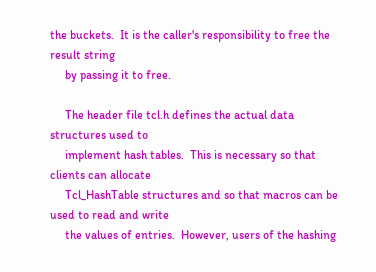the buckets.  It is the caller's responsibility to free the result string
     by passing it to free.

     The header file tcl.h defines the actual data structures used to
     implement hash tables.  This is necessary so that clients can allocate
     Tcl_HashTable structures and so that macros can be used to read and write
     the values of entries.  However, users of the hashing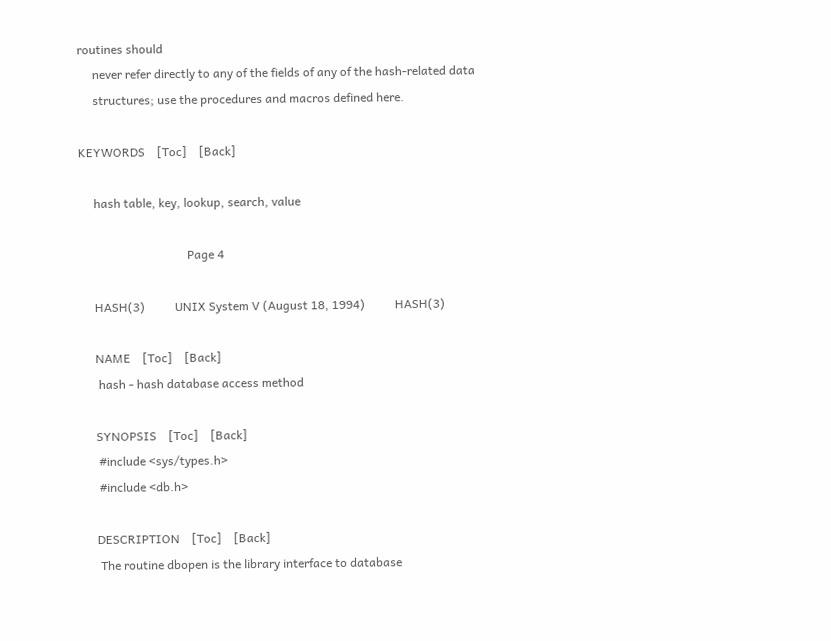routines should
     never refer directly to any of the fields of any of the hash-related data
     structures; use the procedures and macros defined here.

KEYWORDS    [Toc]    [Back]

     hash table, key, lookup, search, value

                                    Page 4

     HASH(3)          UNIX System V (August 18, 1994)          HASH(3)

     NAME    [Toc]    [Back]
      hash - hash database access method

     SYNOPSIS    [Toc]    [Back]
      #include <sys/types.h>
      #include <db.h>

     DESCRIPTION    [Toc]    [Back]
      The routine dbopen is the library interface to database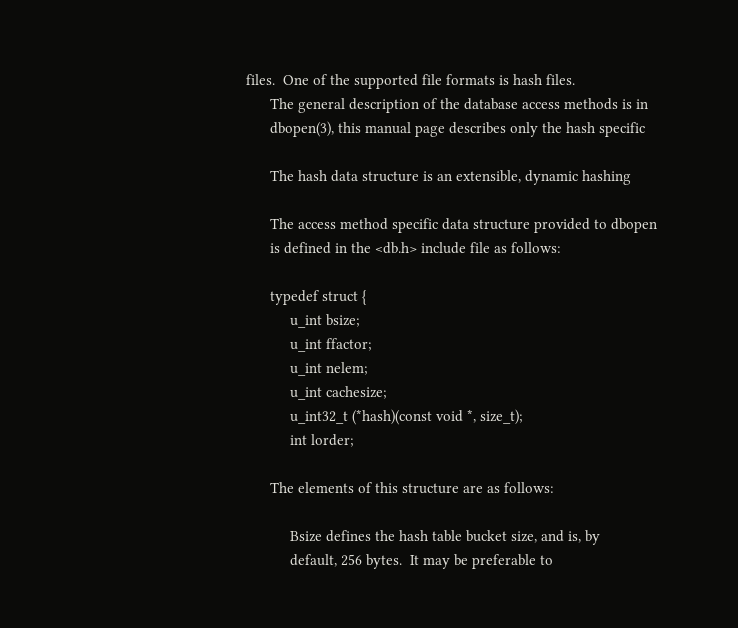files.  One of the supported file formats is hash files.
      The general description of the database access methods is in
      dbopen(3), this manual page describes only the hash specific

      The hash data structure is an extensible, dynamic hashing

      The access method specific data structure provided to dbopen
      is defined in the <db.h> include file as follows:

      typedef struct {
           u_int bsize;
           u_int ffactor;
           u_int nelem;
           u_int cachesize;
           u_int32_t (*hash)(const void *, size_t);
           int lorder;

      The elements of this structure are as follows:

           Bsize defines the hash table bucket size, and is, by
           default, 256 bytes.  It may be preferable to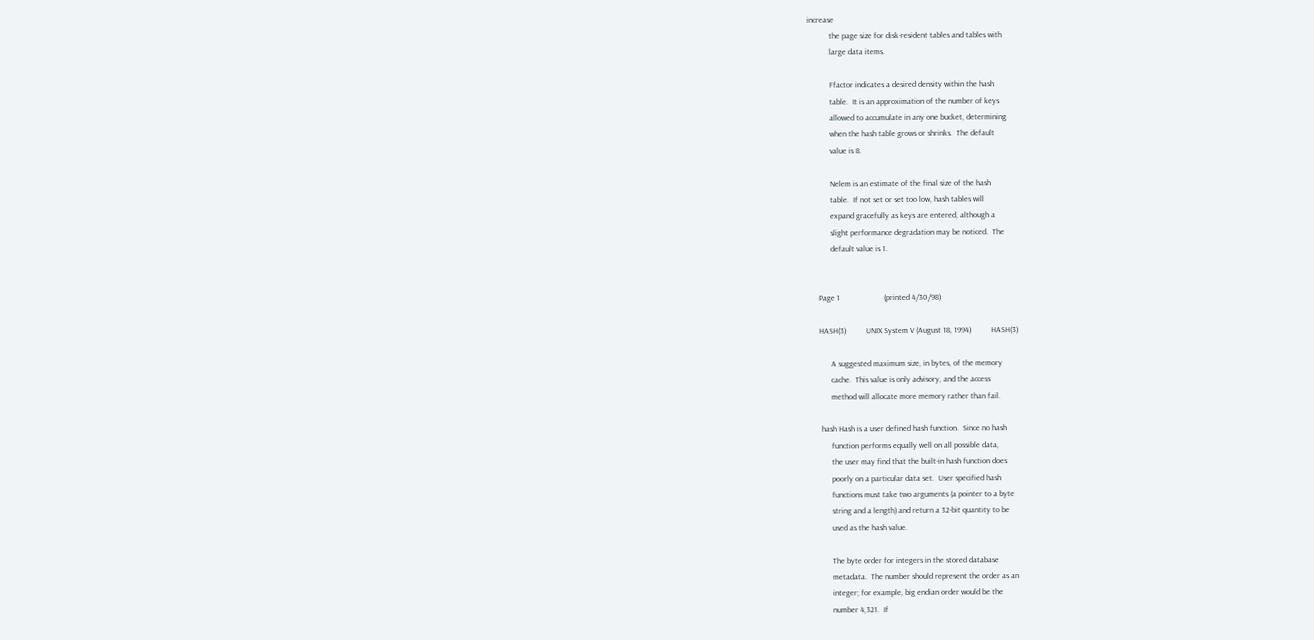increase
           the page size for disk-resident tables and tables with
           large data items.

           Ffactor indicates a desired density within the hash
           table.  It is an approximation of the number of keys
           allowed to accumulate in any one bucket, determining
           when the hash table grows or shrinks.  The default
           value is 8.

           Nelem is an estimate of the final size of the hash
           table.  If not set or set too low, hash tables will
           expand gracefully as keys are entered, although a
           slight performance degradation may be noticed.  The
           default value is 1.


     Page 1                      (printed 4/30/98)

     HASH(3)          UNIX System V (August 18, 1994)          HASH(3)

           A suggested maximum size, in bytes, of the memory
           cache.  This value is only advisory, and the access
           method will allocate more memory rather than fail.

      hash Hash is a user defined hash function.  Since no hash
           function performs equally well on all possible data,
           the user may find that the built-in hash function does
           poorly on a particular data set.  User specified hash
           functions must take two arguments (a pointer to a byte
           string and a length) and return a 32-bit quantity to be
           used as the hash value.

           The byte order for integers in the stored database
           metadata.  The number should represent the order as an
           integer; for example, big endian order would be the
           number 4,321.  If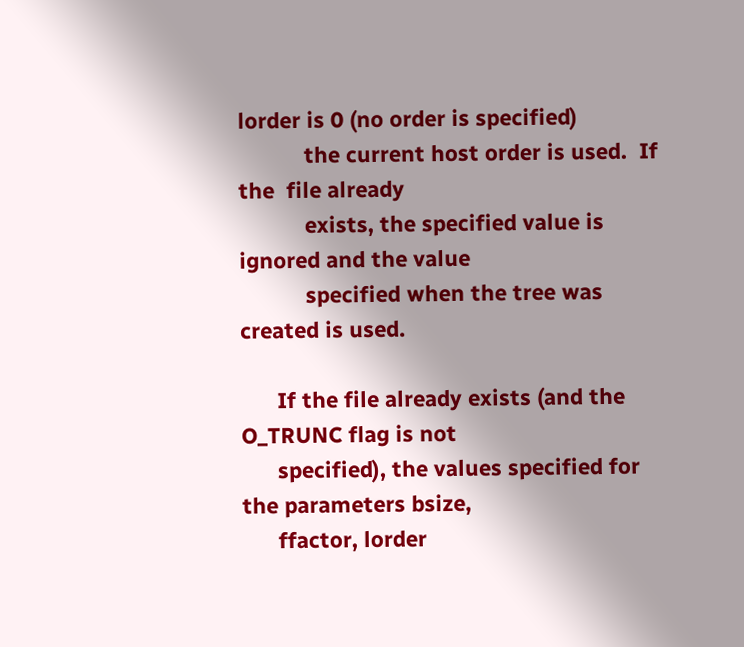lorder is 0 (no order is specified)
           the current host order is used.  If the  file already
           exists, the specified value is ignored and the value
           specified when the tree was created is used.

      If the file already exists (and the O_TRUNC flag is not
      specified), the values specified for the parameters bsize,
      ffactor, lorder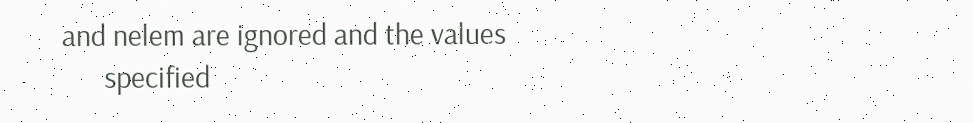and nelem are ignored and the values
      specified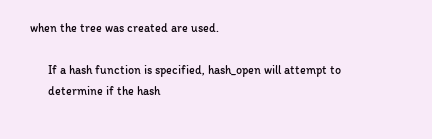when the tree was created are used.

      If a hash function is specified, hash_open will attempt to
      determine if the hash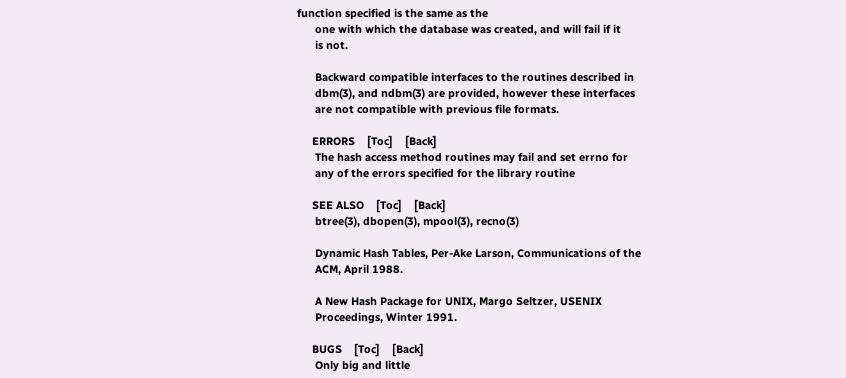function specified is the same as the
      one with which the database was created, and will fail if it
      is not.

      Backward compatible interfaces to the routines described in
      dbm(3), and ndbm(3) are provided, however these interfaces
      are not compatible with previous file formats.

     ERRORS    [Toc]    [Back]
      The hash access method routines may fail and set errno for
      any of the errors specified for the library routine

     SEE ALSO    [Toc]    [Back]
      btree(3), dbopen(3), mpool(3), recno(3)

      Dynamic Hash Tables, Per-Ake Larson, Communications of the
      ACM, April 1988.

      A New Hash Package for UNIX, Margo Seltzer, USENIX
      Proceedings, Winter 1991.

     BUGS    [Toc]    [Back]
      Only big and little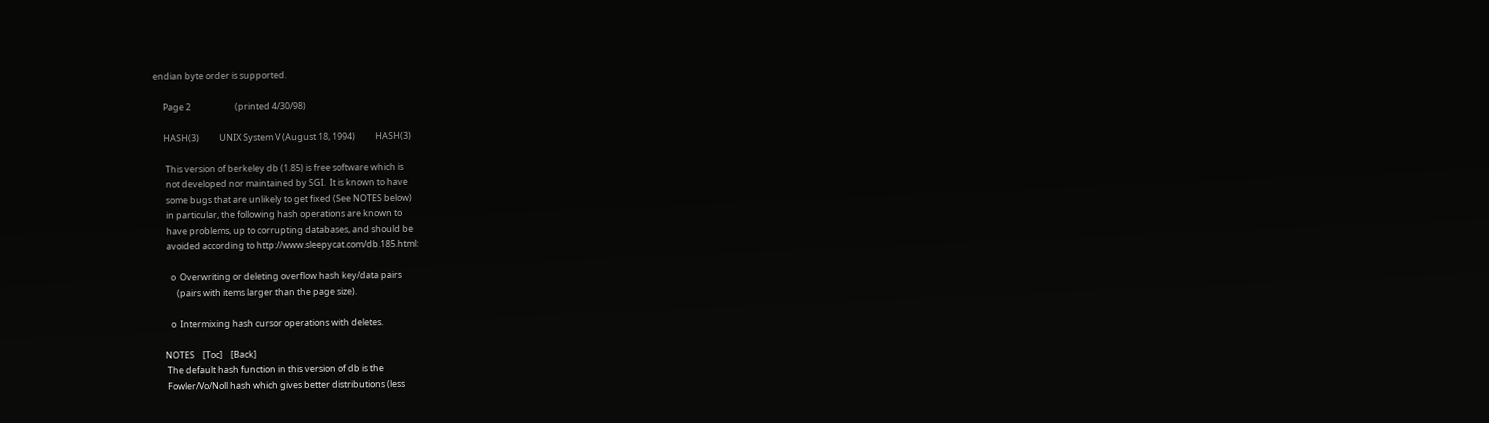endian byte order is supported.

     Page 2                      (printed 4/30/98)

     HASH(3)          UNIX System V (August 18, 1994)          HASH(3)

      This version of berkeley db (1.85) is free software which is
      not developed nor maintained by SGI.  It is known to have
      some bugs that are unlikely to get fixed (See NOTES below)
      in particular, the following hash operations are known to
      have problems, up to corrupting databases, and should be
      avoided according to http://www.sleepycat.com/db.185.html:

        o  Overwriting or deleting overflow hash key/data pairs
           (pairs with items larger than the page size).

        o  Intermixing hash cursor operations with deletes.

     NOTES    [Toc]    [Back]
      The default hash function in this version of db is the
      Fowler/Vo/Noll hash which gives better distributions (less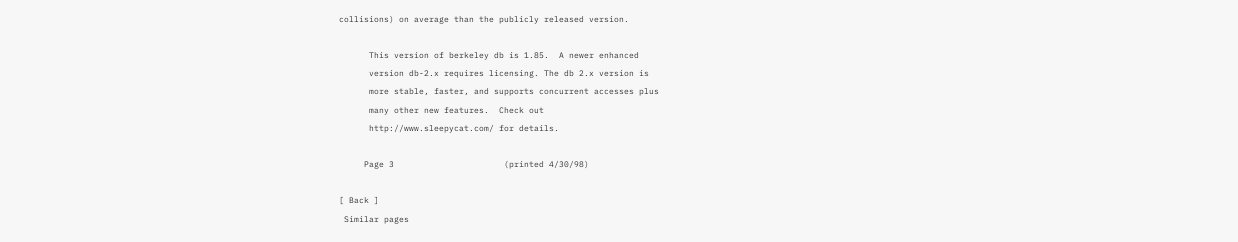collisions) on average than the publicly released version.

      This version of berkeley db is 1.85.  A newer enhanced
      version db-2.x requires licensing. The db 2.x version is
      more stable, faster, and supports concurrent accesses plus
      many other new features.  Check out
      http://www.sleepycat.com/ for details.

     Page 3                      (printed 4/30/98)

[ Back ]
 Similar pages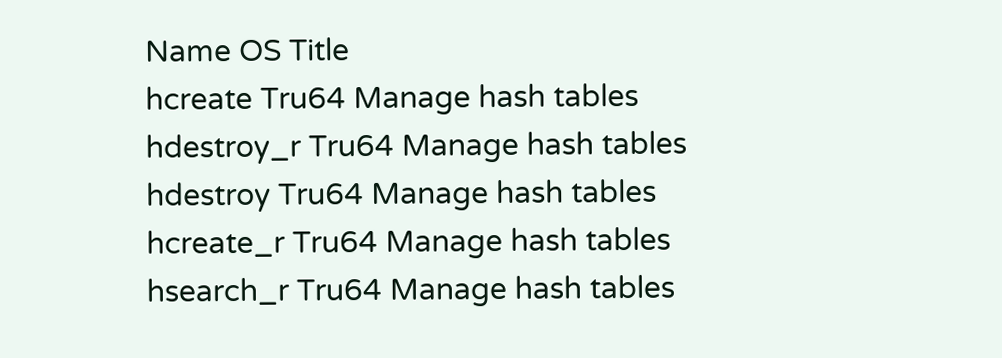Name OS Title
hcreate Tru64 Manage hash tables
hdestroy_r Tru64 Manage hash tables
hdestroy Tru64 Manage hash tables
hcreate_r Tru64 Manage hash tables
hsearch_r Tru64 Manage hash tables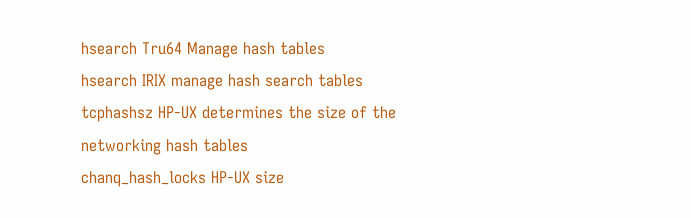hsearch Tru64 Manage hash tables
hsearch IRIX manage hash search tables
tcphashsz HP-UX determines the size of the networking hash tables
chanq_hash_locks HP-UX size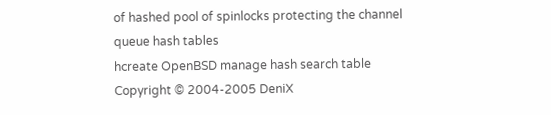of hashed pool of spinlocks protecting the channel queue hash tables
hcreate OpenBSD manage hash search table
Copyright © 2004-2005 DeniX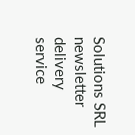Solutions SRL
newsletter delivery service